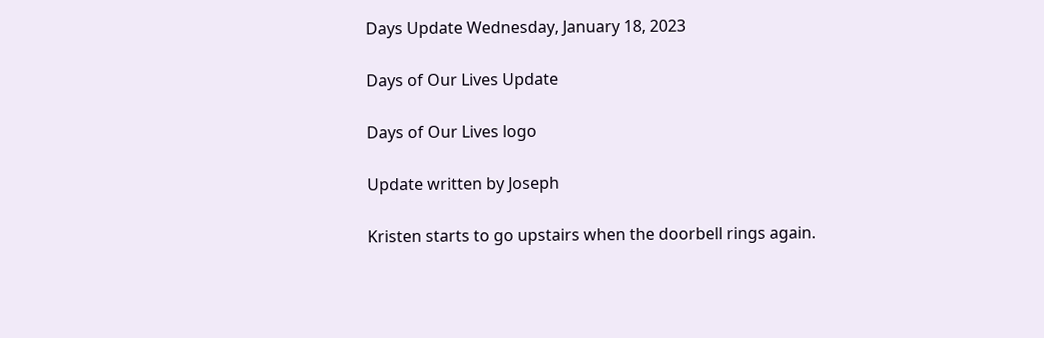Days Update Wednesday, January 18, 2023

Days of Our Lives Update

Days of Our Lives logo

Update written by Joseph

Kristen starts to go upstairs when the doorbell rings again.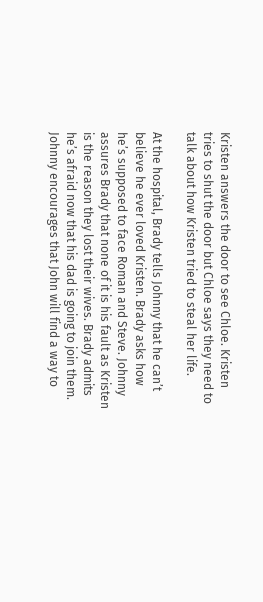Kristen answers the door to see Chloe. Kristen tries to shut the door but Chloe says they need to talk about how Kristen tried to steal her life.

At the hospital, Brady tells Johnny that he can’t believe he ever loved Kristen. Brady asks how he’s supposed to face Roman and Steve. Johnny assures Brady that none of it is his fault as Kristen is the reason they lost their wives. Brady admits he’s afraid now that his dad is going to join them. Johnny encourages that John will find a way to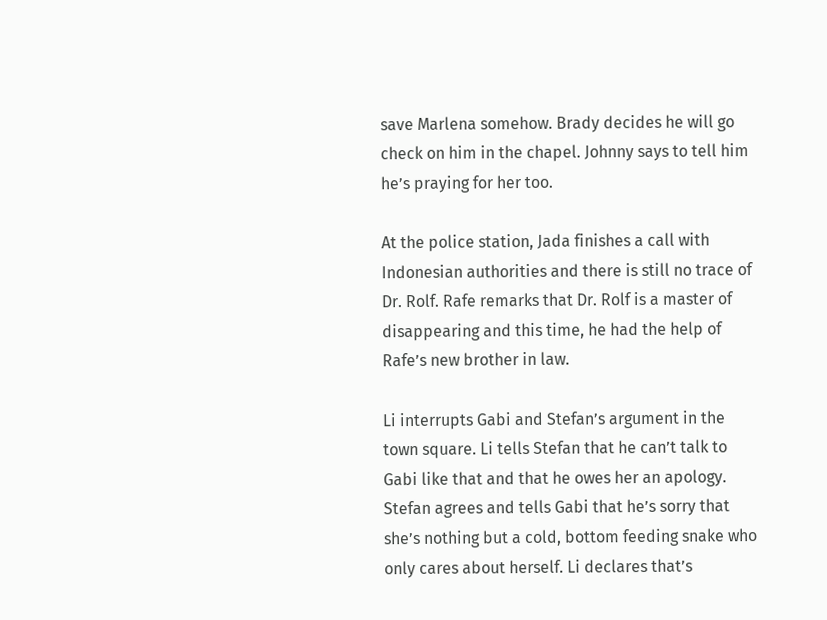save Marlena somehow. Brady decides he will go check on him in the chapel. Johnny says to tell him he’s praying for her too.

At the police station, Jada finishes a call with Indonesian authorities and there is still no trace of Dr. Rolf. Rafe remarks that Dr. Rolf is a master of disappearing and this time, he had the help of Rafe’s new brother in law.

Li interrupts Gabi and Stefan’s argument in the town square. Li tells Stefan that he can’t talk to Gabi like that and that he owes her an apology. Stefan agrees and tells Gabi that he’s sorry that she’s nothing but a cold, bottom feeding snake who only cares about herself. Li declares that’s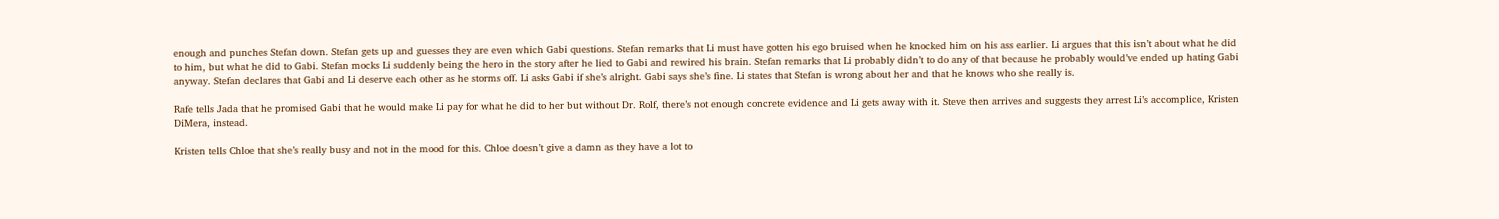enough and punches Stefan down. Stefan gets up and guesses they are even which Gabi questions. Stefan remarks that Li must have gotten his ego bruised when he knocked him on his ass earlier. Li argues that this isn’t about what he did to him, but what he did to Gabi. Stefan mocks Li suddenly being the hero in the story after he lied to Gabi and rewired his brain. Stefan remarks that Li probably didn’t to do any of that because he probably would’ve ended up hating Gabi anyway. Stefan declares that Gabi and Li deserve each other as he storms off. Li asks Gabi if she’s alright. Gabi says she’s fine. Li states that Stefan is wrong about her and that he knows who she really is.

Rafe tells Jada that he promised Gabi that he would make Li pay for what he did to her but without Dr. Rolf, there’s not enough concrete evidence and Li gets away with it. Steve then arrives and suggests they arrest Li’s accomplice, Kristen DiMera, instead.

Kristen tells Chloe that she’s really busy and not in the mood for this. Chloe doesn’t give a damn as they have a lot to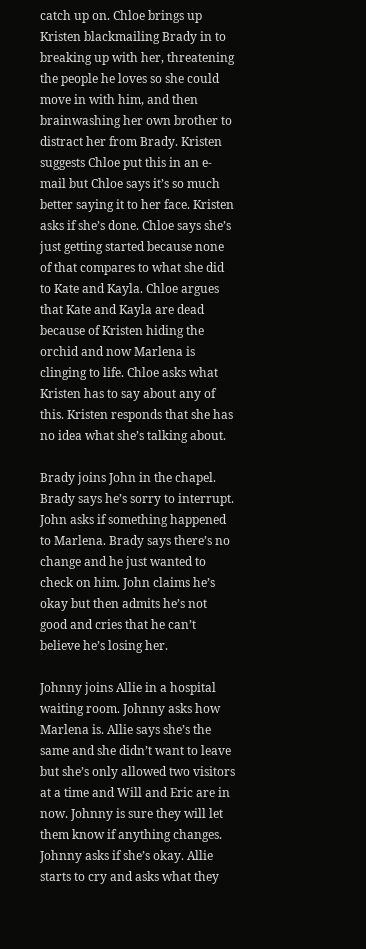catch up on. Chloe brings up Kristen blackmailing Brady in to breaking up with her, threatening the people he loves so she could move in with him, and then brainwashing her own brother to distract her from Brady. Kristen suggests Chloe put this in an e-mail but Chloe says it’s so much better saying it to her face. Kristen asks if she’s done. Chloe says she’s just getting started because none of that compares to what she did to Kate and Kayla. Chloe argues that Kate and Kayla are dead because of Kristen hiding the orchid and now Marlena is clinging to life. Chloe asks what Kristen has to say about any of this. Kristen responds that she has no idea what she’s talking about.

Brady joins John in the chapel. Brady says he’s sorry to interrupt. John asks if something happened to Marlena. Brady says there’s no change and he just wanted to check on him. John claims he’s okay but then admits he’s not good and cries that he can’t believe he’s losing her.

Johnny joins Allie in a hospital waiting room. Johnny asks how Marlena is. Allie says she’s the same and she didn’t want to leave but she’s only allowed two visitors at a time and Will and Eric are in now. Johnny is sure they will let them know if anything changes. Johnny asks if she’s okay. Allie starts to cry and asks what they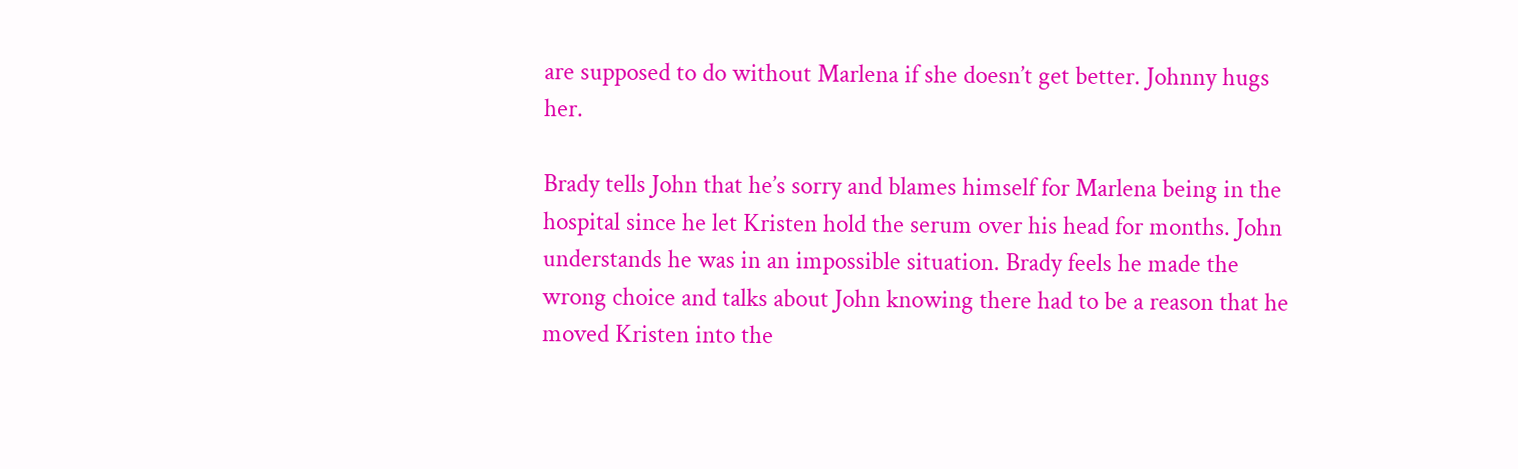are supposed to do without Marlena if she doesn’t get better. Johnny hugs her.

Brady tells John that he’s sorry and blames himself for Marlena being in the hospital since he let Kristen hold the serum over his head for months. John understands he was in an impossible situation. Brady feels he made the wrong choice and talks about John knowing there had to be a reason that he moved Kristen into the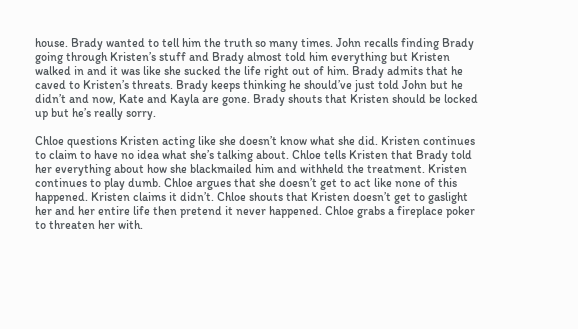house. Brady wanted to tell him the truth so many times. John recalls finding Brady going through Kristen’s stuff and Brady almost told him everything but Kristen walked in and it was like she sucked the life right out of him. Brady admits that he caved to Kristen’s threats. Brady keeps thinking he should’ve just told John but he didn’t and now, Kate and Kayla are gone. Brady shouts that Kristen should be locked up but he’s really sorry.

Chloe questions Kristen acting like she doesn’t know what she did. Kristen continues to claim to have no idea what she’s talking about. Chloe tells Kristen that Brady told her everything about how she blackmailed him and withheld the treatment. Kristen continues to play dumb. Chloe argues that she doesn’t get to act like none of this happened. Kristen claims it didn’t. Chloe shouts that Kristen doesn’t get to gaslight her and her entire life then pretend it never happened. Chloe grabs a fireplace poker to threaten her with.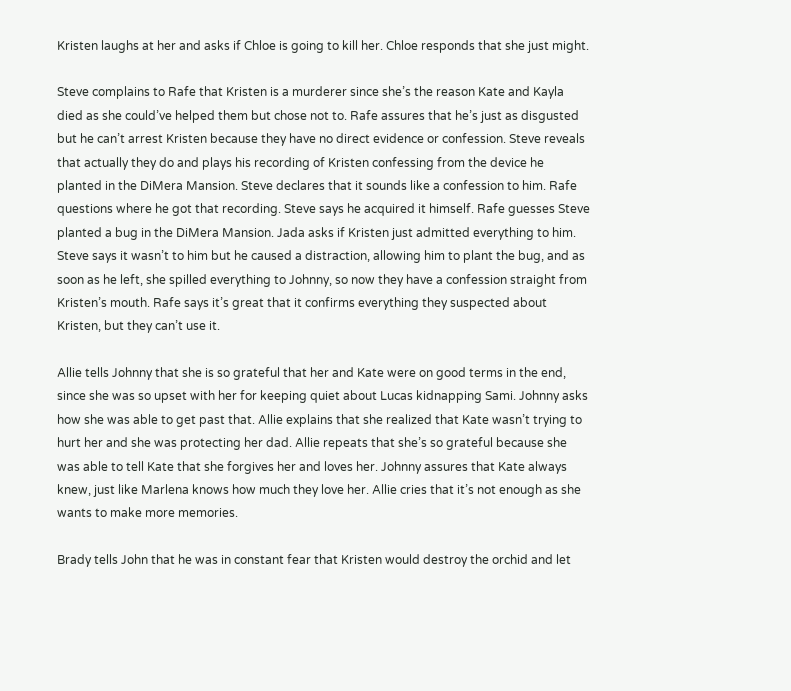Kristen laughs at her and asks if Chloe is going to kill her. Chloe responds that she just might.

Steve complains to Rafe that Kristen is a murderer since she’s the reason Kate and Kayla died as she could’ve helped them but chose not to. Rafe assures that he’s just as disgusted but he can’t arrest Kristen because they have no direct evidence or confession. Steve reveals that actually they do and plays his recording of Kristen confessing from the device he planted in the DiMera Mansion. Steve declares that it sounds like a confession to him. Rafe questions where he got that recording. Steve says he acquired it himself. Rafe guesses Steve planted a bug in the DiMera Mansion. Jada asks if Kristen just admitted everything to him. Steve says it wasn’t to him but he caused a distraction, allowing him to plant the bug, and as soon as he left, she spilled everything to Johnny, so now they have a confession straight from Kristen’s mouth. Rafe says it’s great that it confirms everything they suspected about Kristen, but they can’t use it.

Allie tells Johnny that she is so grateful that her and Kate were on good terms in the end, since she was so upset with her for keeping quiet about Lucas kidnapping Sami. Johnny asks how she was able to get past that. Allie explains that she realized that Kate wasn’t trying to hurt her and she was protecting her dad. Allie repeats that she’s so grateful because she was able to tell Kate that she forgives her and loves her. Johnny assures that Kate always knew, just like Marlena knows how much they love her. Allie cries that it’s not enough as she wants to make more memories.

Brady tells John that he was in constant fear that Kristen would destroy the orchid and let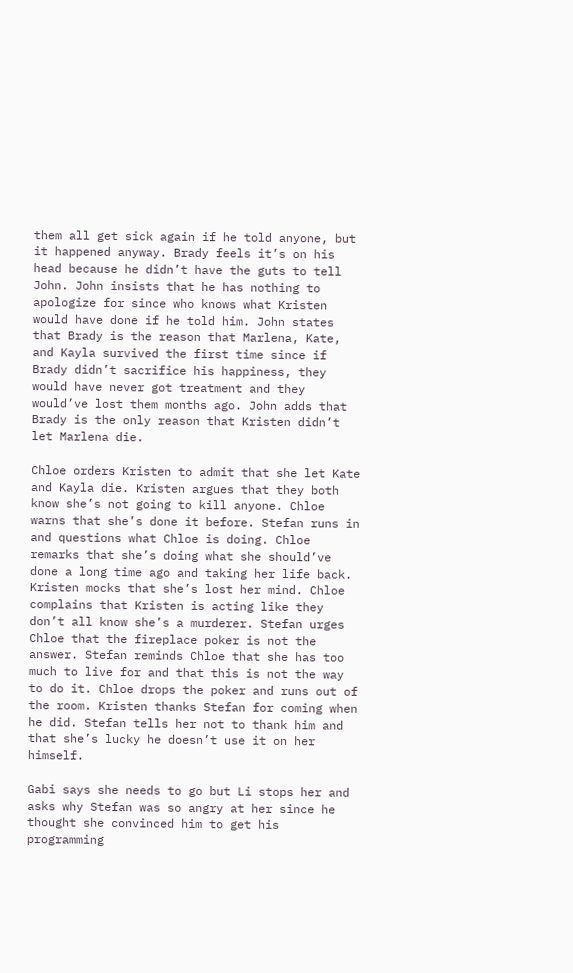them all get sick again if he told anyone, but it happened anyway. Brady feels it’s on his head because he didn’t have the guts to tell John. John insists that he has nothing to apologize for since who knows what Kristen would have done if he told him. John states that Brady is the reason that Marlena, Kate, and Kayla survived the first time since if Brady didn’t sacrifice his happiness, they would have never got treatment and they would’ve lost them months ago. John adds that Brady is the only reason that Kristen didn’t let Marlena die.

Chloe orders Kristen to admit that she let Kate and Kayla die. Kristen argues that they both know she’s not going to kill anyone. Chloe warns that she’s done it before. Stefan runs in and questions what Chloe is doing. Chloe remarks that she’s doing what she should’ve done a long time ago and taking her life back. Kristen mocks that she’s lost her mind. Chloe complains that Kristen is acting like they don’t all know she’s a murderer. Stefan urges Chloe that the fireplace poker is not the answer. Stefan reminds Chloe that she has too much to live for and that this is not the way to do it. Chloe drops the poker and runs out of the room. Kristen thanks Stefan for coming when he did. Stefan tells her not to thank him and that she’s lucky he doesn’t use it on her himself.

Gabi says she needs to go but Li stops her and asks why Stefan was so angry at her since he thought she convinced him to get his programming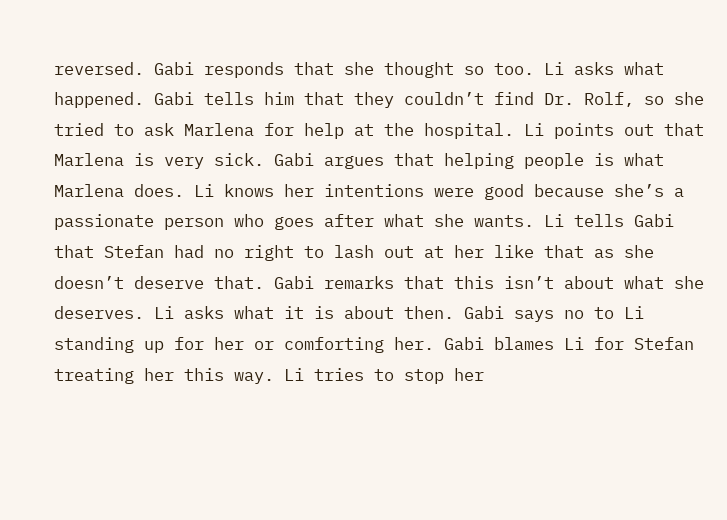reversed. Gabi responds that she thought so too. Li asks what happened. Gabi tells him that they couldn’t find Dr. Rolf, so she tried to ask Marlena for help at the hospital. Li points out that Marlena is very sick. Gabi argues that helping people is what Marlena does. Li knows her intentions were good because she’s a passionate person who goes after what she wants. Li tells Gabi that Stefan had no right to lash out at her like that as she doesn’t deserve that. Gabi remarks that this isn’t about what she deserves. Li asks what it is about then. Gabi says no to Li standing up for her or comforting her. Gabi blames Li for Stefan treating her this way. Li tries to stop her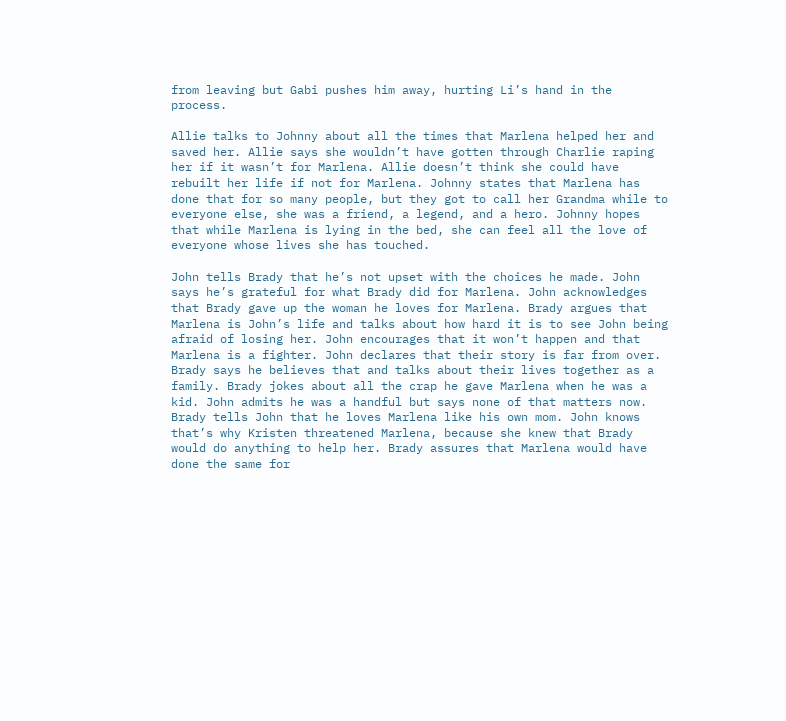from leaving but Gabi pushes him away, hurting Li’s hand in the process.

Allie talks to Johnny about all the times that Marlena helped her and saved her. Allie says she wouldn’t have gotten through Charlie raping her if it wasn’t for Marlena. Allie doesn’t think she could have rebuilt her life if not for Marlena. Johnny states that Marlena has done that for so many people, but they got to call her Grandma while to everyone else, she was a friend, a legend, and a hero. Johnny hopes that while Marlena is lying in the bed, she can feel all the love of everyone whose lives she has touched.

John tells Brady that he’s not upset with the choices he made. John says he’s grateful for what Brady did for Marlena. John acknowledges that Brady gave up the woman he loves for Marlena. Brady argues that Marlena is John’s life and talks about how hard it is to see John being afraid of losing her. John encourages that it won’t happen and that Marlena is a fighter. John declares that their story is far from over. Brady says he believes that and talks about their lives together as a family. Brady jokes about all the crap he gave Marlena when he was a kid. John admits he was a handful but says none of that matters now. Brady tells John that he loves Marlena like his own mom. John knows that’s why Kristen threatened Marlena, because she knew that Brady would do anything to help her. Brady assures that Marlena would have done the same for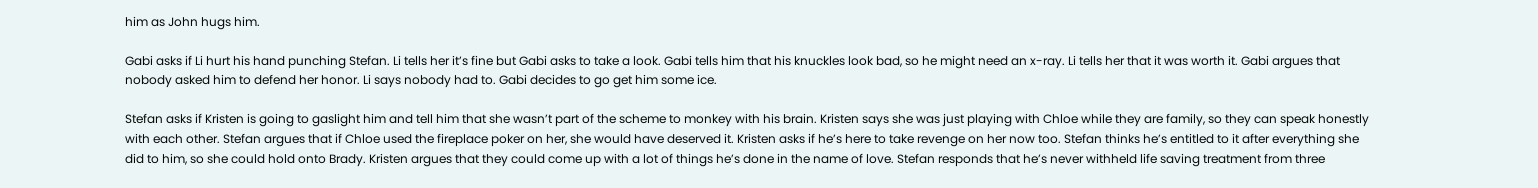him as John hugs him.

Gabi asks if Li hurt his hand punching Stefan. Li tells her it’s fine but Gabi asks to take a look. Gabi tells him that his knuckles look bad, so he might need an x-ray. Li tells her that it was worth it. Gabi argues that nobody asked him to defend her honor. Li says nobody had to. Gabi decides to go get him some ice.

Stefan asks if Kristen is going to gaslight him and tell him that she wasn’t part of the scheme to monkey with his brain. Kristen says she was just playing with Chloe while they are family, so they can speak honestly with each other. Stefan argues that if Chloe used the fireplace poker on her, she would have deserved it. Kristen asks if he’s here to take revenge on her now too. Stefan thinks he’s entitled to it after everything she did to him, so she could hold onto Brady. Kristen argues that they could come up with a lot of things he’s done in the name of love. Stefan responds that he’s never withheld life saving treatment from three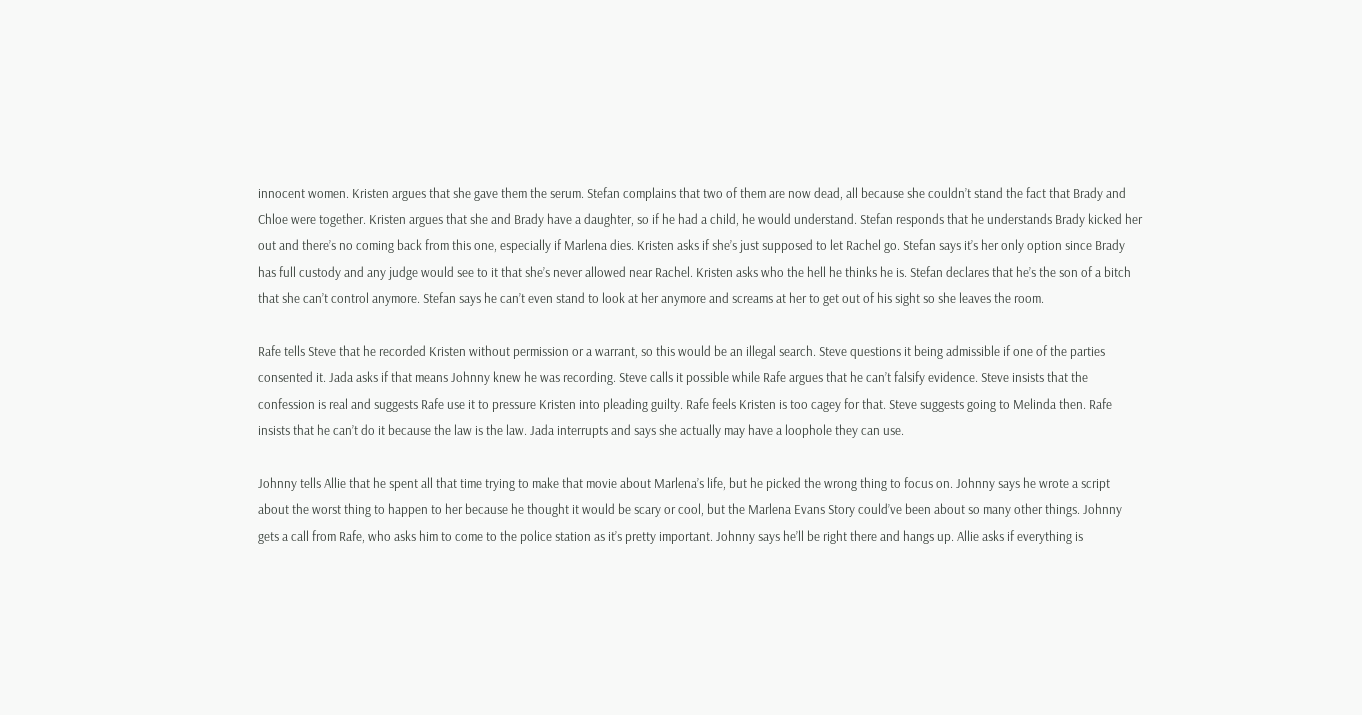innocent women. Kristen argues that she gave them the serum. Stefan complains that two of them are now dead, all because she couldn’t stand the fact that Brady and Chloe were together. Kristen argues that she and Brady have a daughter, so if he had a child, he would understand. Stefan responds that he understands Brady kicked her out and there’s no coming back from this one, especially if Marlena dies. Kristen asks if she’s just supposed to let Rachel go. Stefan says it’s her only option since Brady has full custody and any judge would see to it that she’s never allowed near Rachel. Kristen asks who the hell he thinks he is. Stefan declares that he’s the son of a bitch that she can’t control anymore. Stefan says he can’t even stand to look at her anymore and screams at her to get out of his sight so she leaves the room.

Rafe tells Steve that he recorded Kristen without permission or a warrant, so this would be an illegal search. Steve questions it being admissible if one of the parties consented it. Jada asks if that means Johnny knew he was recording. Steve calls it possible while Rafe argues that he can’t falsify evidence. Steve insists that the confession is real and suggests Rafe use it to pressure Kristen into pleading guilty. Rafe feels Kristen is too cagey for that. Steve suggests going to Melinda then. Rafe insists that he can’t do it because the law is the law. Jada interrupts and says she actually may have a loophole they can use.

Johnny tells Allie that he spent all that time trying to make that movie about Marlena’s life, but he picked the wrong thing to focus on. Johnny says he wrote a script about the worst thing to happen to her because he thought it would be scary or cool, but the Marlena Evans Story could’ve been about so many other things. Johnny gets a call from Rafe, who asks him to come to the police station as it’s pretty important. Johnny says he’ll be right there and hangs up. Allie asks if everything is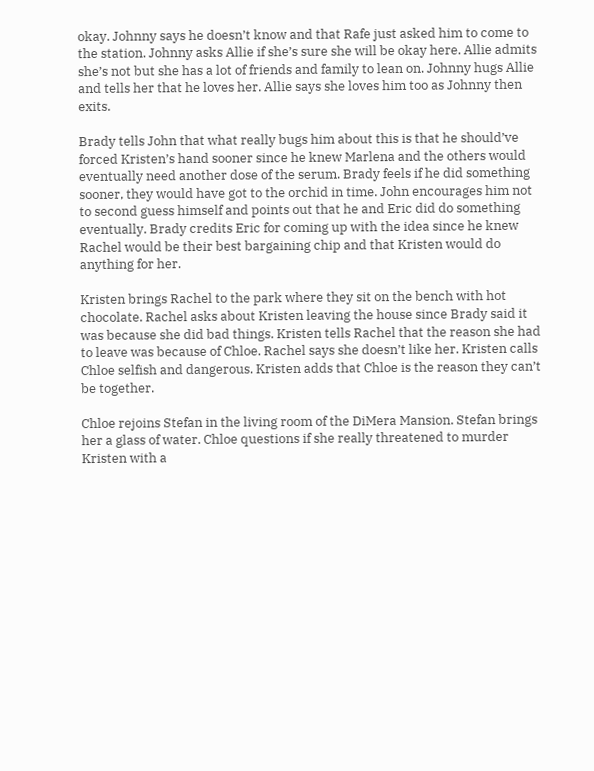okay. Johnny says he doesn’t know and that Rafe just asked him to come to the station. Johnny asks Allie if she’s sure she will be okay here. Allie admits she’s not but she has a lot of friends and family to lean on. Johnny hugs Allie and tells her that he loves her. Allie says she loves him too as Johnny then exits.

Brady tells John that what really bugs him about this is that he should’ve forced Kristen’s hand sooner since he knew Marlena and the others would eventually need another dose of the serum. Brady feels if he did something sooner, they would have got to the orchid in time. John encourages him not to second guess himself and points out that he and Eric did do something eventually. Brady credits Eric for coming up with the idea since he knew Rachel would be their best bargaining chip and that Kristen would do anything for her.

Kristen brings Rachel to the park where they sit on the bench with hot chocolate. Rachel asks about Kristen leaving the house since Brady said it was because she did bad things. Kristen tells Rachel that the reason she had to leave was because of Chloe. Rachel says she doesn’t like her. Kristen calls Chloe selfish and dangerous. Kristen adds that Chloe is the reason they can’t be together.

Chloe rejoins Stefan in the living room of the DiMera Mansion. Stefan brings her a glass of water. Chloe questions if she really threatened to murder Kristen with a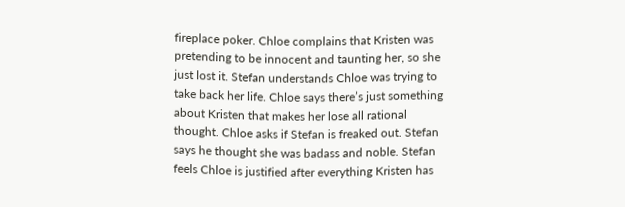fireplace poker. Chloe complains that Kristen was pretending to be innocent and taunting her, so she just lost it. Stefan understands Chloe was trying to take back her life. Chloe says there’s just something about Kristen that makes her lose all rational thought. Chloe asks if Stefan is freaked out. Stefan says he thought she was badass and noble. Stefan feels Chloe is justified after everything Kristen has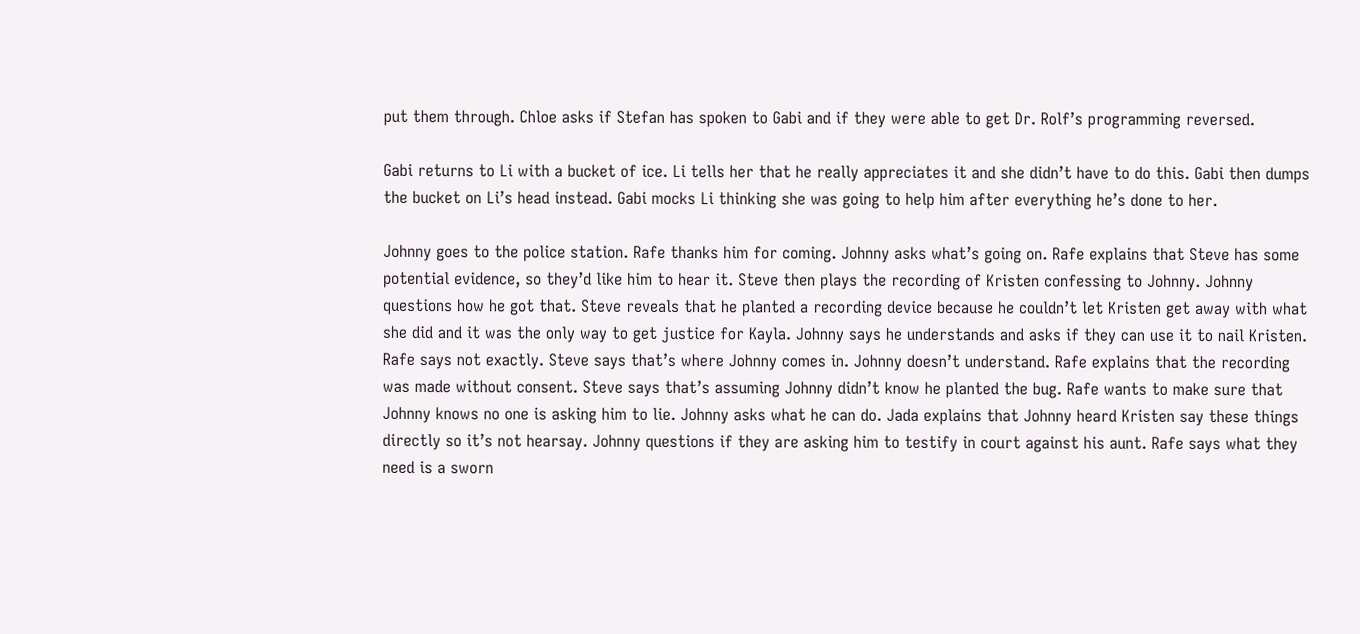put them through. Chloe asks if Stefan has spoken to Gabi and if they were able to get Dr. Rolf’s programming reversed.

Gabi returns to Li with a bucket of ice. Li tells her that he really appreciates it and she didn’t have to do this. Gabi then dumps the bucket on Li’s head instead. Gabi mocks Li thinking she was going to help him after everything he’s done to her.

Johnny goes to the police station. Rafe thanks him for coming. Johnny asks what’s going on. Rafe explains that Steve has some potential evidence, so they’d like him to hear it. Steve then plays the recording of Kristen confessing to Johnny. Johnny questions how he got that. Steve reveals that he planted a recording device because he couldn’t let Kristen get away with what she did and it was the only way to get justice for Kayla. Johnny says he understands and asks if they can use it to nail Kristen. Rafe says not exactly. Steve says that’s where Johnny comes in. Johnny doesn’t understand. Rafe explains that the recording was made without consent. Steve says that’s assuming Johnny didn’t know he planted the bug. Rafe wants to make sure that Johnny knows no one is asking him to lie. Johnny asks what he can do. Jada explains that Johnny heard Kristen say these things directly so it’s not hearsay. Johnny questions if they are asking him to testify in court against his aunt. Rafe says what they need is a sworn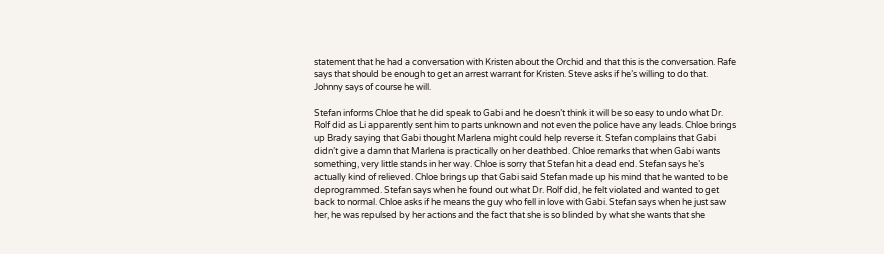statement that he had a conversation with Kristen about the Orchid and that this is the conversation. Rafe says that should be enough to get an arrest warrant for Kristen. Steve asks if he’s willing to do that. Johnny says of course he will.

Stefan informs Chloe that he did speak to Gabi and he doesn’t think it will be so easy to undo what Dr. Rolf did as Li apparently sent him to parts unknown and not even the police have any leads. Chloe brings up Brady saying that Gabi thought Marlena might could help reverse it. Stefan complains that Gabi didn’t give a damn that Marlena is practically on her deathbed. Chloe remarks that when Gabi wants something, very little stands in her way. Chloe is sorry that Stefan hit a dead end. Stefan says he’s actually kind of relieved. Chloe brings up that Gabi said Stefan made up his mind that he wanted to be deprogrammed. Stefan says when he found out what Dr. Rolf did, he felt violated and wanted to get back to normal. Chloe asks if he means the guy who fell in love with Gabi. Stefan says when he just saw her, he was repulsed by her actions and the fact that she is so blinded by what she wants that she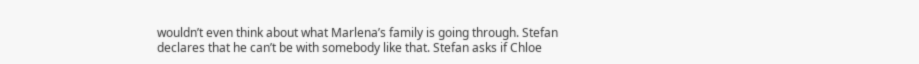wouldn’t even think about what Marlena’s family is going through. Stefan declares that he can’t be with somebody like that. Stefan asks if Chloe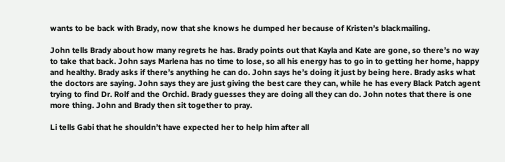wants to be back with Brady, now that she knows he dumped her because of Kristen’s blackmailing.

John tells Brady about how many regrets he has. Brady points out that Kayla and Kate are gone, so there’s no way to take that back. John says Marlena has no time to lose, so all his energy has to go in to getting her home, happy and healthy. Brady asks if there’s anything he can do. John says he’s doing it just by being here. Brady asks what the doctors are saying. John says they are just giving the best care they can, while he has every Black Patch agent trying to find Dr. Rolf and the Orchid. Brady guesses they are doing all they can do. John notes that there is one more thing. John and Brady then sit together to pray.

Li tells Gabi that he shouldn’t have expected her to help him after all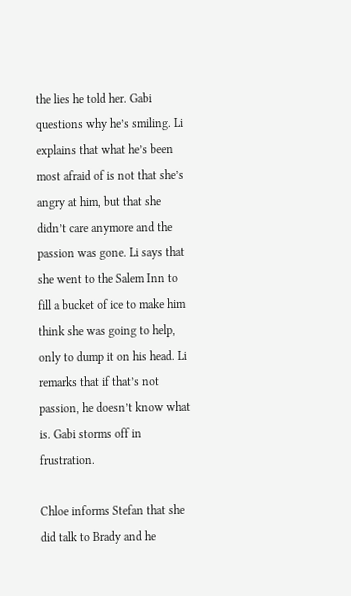the lies he told her. Gabi questions why he’s smiling. Li explains that what he’s been most afraid of is not that she’s angry at him, but that she didn’t care anymore and the passion was gone. Li says that she went to the Salem Inn to fill a bucket of ice to make him think she was going to help, only to dump it on his head. Li remarks that if that’s not passion, he doesn’t know what is. Gabi storms off in frustration.

Chloe informs Stefan that she did talk to Brady and he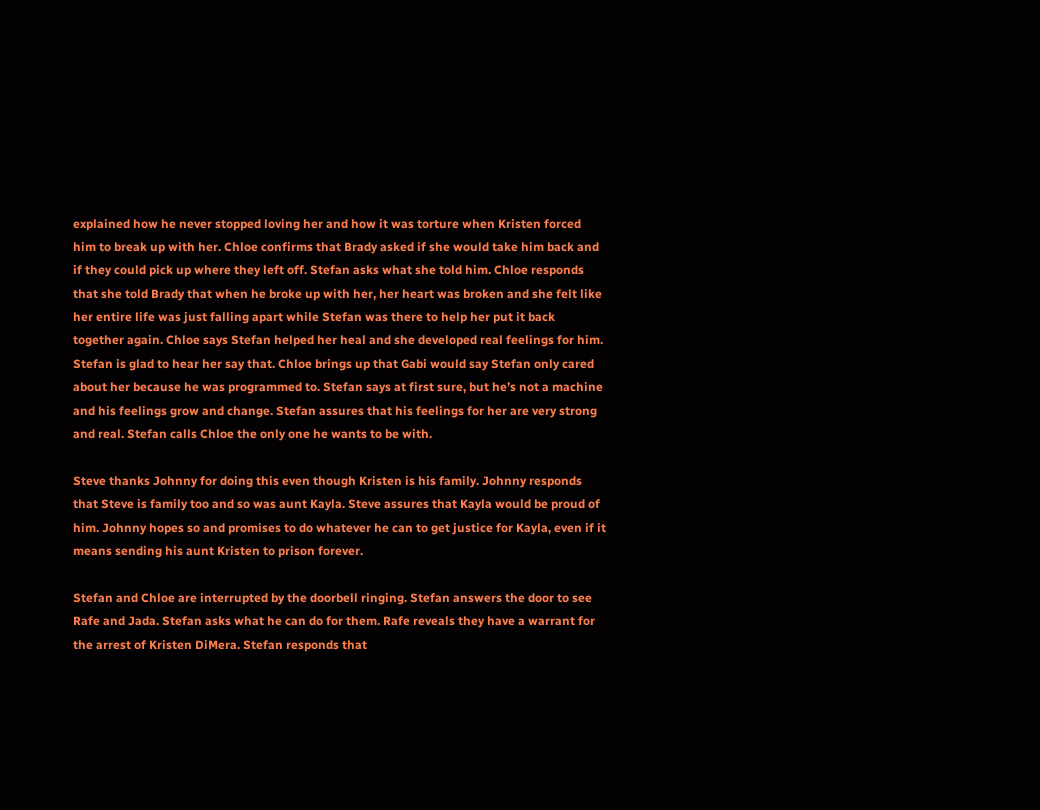explained how he never stopped loving her and how it was torture when Kristen forced him to break up with her. Chloe confirms that Brady asked if she would take him back and if they could pick up where they left off. Stefan asks what she told him. Chloe responds that she told Brady that when he broke up with her, her heart was broken and she felt like her entire life was just falling apart while Stefan was there to help her put it back together again. Chloe says Stefan helped her heal and she developed real feelings for him. Stefan is glad to hear her say that. Chloe brings up that Gabi would say Stefan only cared about her because he was programmed to. Stefan says at first sure, but he’s not a machine and his feelings grow and change. Stefan assures that his feelings for her are very strong and real. Stefan calls Chloe the only one he wants to be with.

Steve thanks Johnny for doing this even though Kristen is his family. Johnny responds that Steve is family too and so was aunt Kayla. Steve assures that Kayla would be proud of him. Johnny hopes so and promises to do whatever he can to get justice for Kayla, even if it means sending his aunt Kristen to prison forever.

Stefan and Chloe are interrupted by the doorbell ringing. Stefan answers the door to see Rafe and Jada. Stefan asks what he can do for them. Rafe reveals they have a warrant for the arrest of Kristen DiMera. Stefan responds that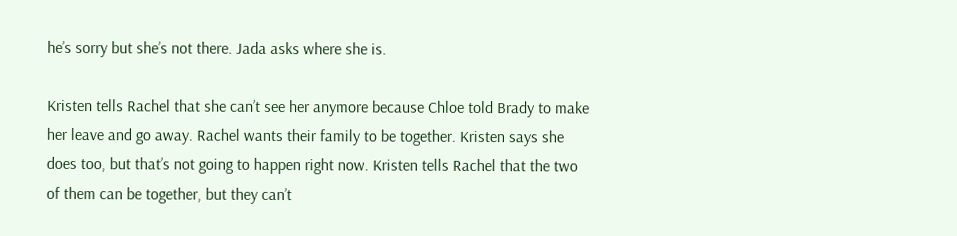he’s sorry but she’s not there. Jada asks where she is.

Kristen tells Rachel that she can’t see her anymore because Chloe told Brady to make her leave and go away. Rachel wants their family to be together. Kristen says she does too, but that’s not going to happen right now. Kristen tells Rachel that the two of them can be together, but they can’t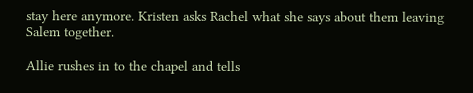stay here anymore. Kristen asks Rachel what she says about them leaving Salem together.

Allie rushes in to the chapel and tells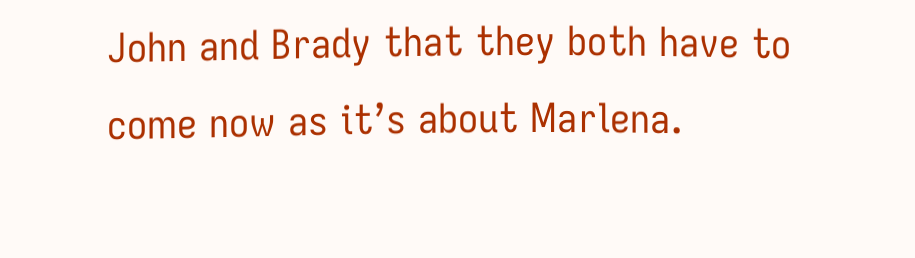John and Brady that they both have to come now as it’s about Marlena.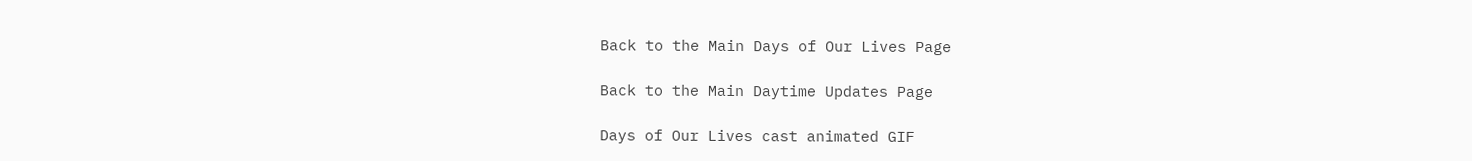Back to the Main Days of Our Lives Page

Back to the Main Daytime Updates Page

Days of Our Lives cast animated GIF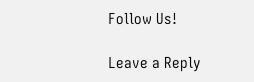Follow Us!

Leave a Reply